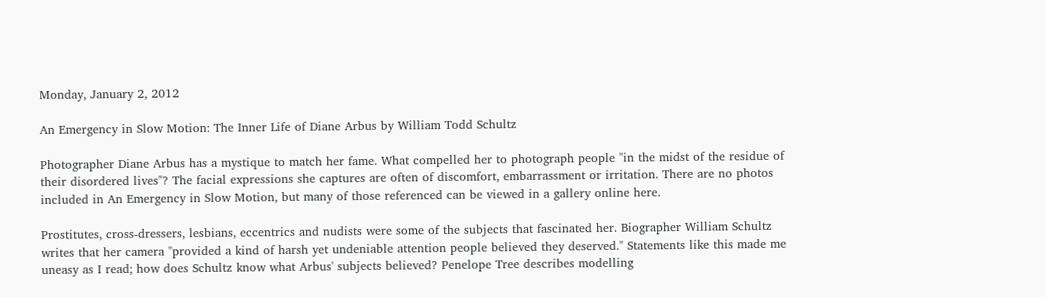Monday, January 2, 2012

An Emergency in Slow Motion: The Inner Life of Diane Arbus by William Todd Schultz

Photographer Diane Arbus has a mystique to match her fame. What compelled her to photograph people "in the midst of the residue of their disordered lives"? The facial expressions she captures are often of discomfort, embarrassment or irritation. There are no photos included in An Emergency in Slow Motion, but many of those referenced can be viewed in a gallery online here.

Prostitutes, cross-dressers, lesbians, eccentrics and nudists were some of the subjects that fascinated her. Biographer William Schultz writes that her camera "provided a kind of harsh yet undeniable attention people believed they deserved." Statements like this made me uneasy as I read; how does Schultz know what Arbus' subjects believed? Penelope Tree describes modelling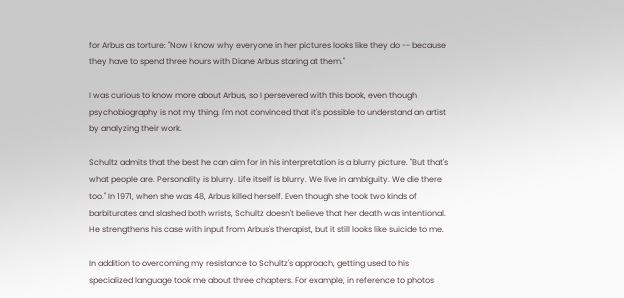for Arbus as torture: "Now I know why everyone in her pictures looks like they do -- because they have to spend three hours with Diane Arbus staring at them."

I was curious to know more about Arbus, so I persevered with this book, even though psychobiography is not my thing. I'm not convinced that it's possible to understand an artist by analyzing their work.

Schultz admits that the best he can aim for in his interpretation is a blurry picture. "But that's what people are. Personality is blurry. Life itself is blurry. We live in ambiguity. We die there too." In 1971, when she was 48, Arbus killed herself. Even though she took two kinds of barbiturates and slashed both wrists, Schultz doesn't believe that her death was intentional. He strengthens his case with input from Arbus's therapist, but it still looks like suicide to me.

In addition to overcoming my resistance to Schultz's approach, getting used to his specialized language took me about three chapters. For example, in reference to photos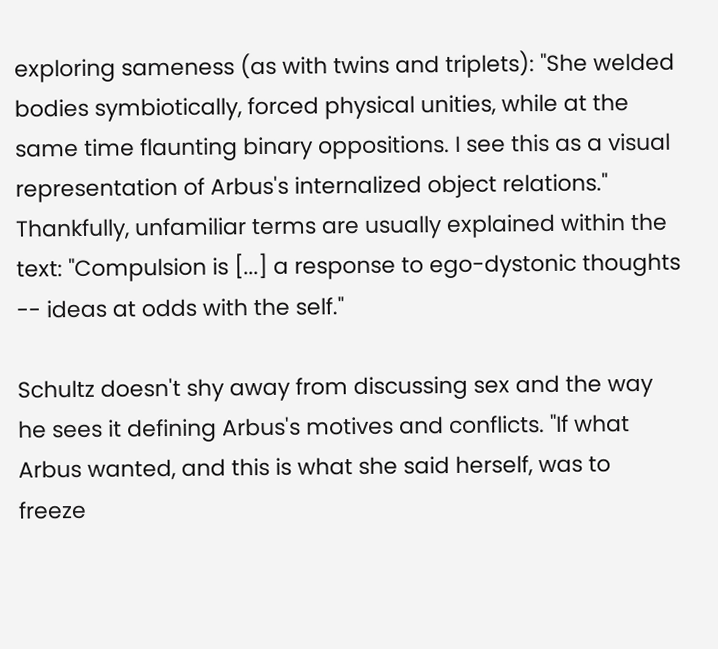exploring sameness (as with twins and triplets): "She welded bodies symbiotically, forced physical unities, while at the same time flaunting binary oppositions. I see this as a visual representation of Arbus's internalized object relations." Thankfully, unfamiliar terms are usually explained within the text: "Compulsion is [...] a response to ego-dystonic thoughts -- ideas at odds with the self."

Schultz doesn't shy away from discussing sex and the way he sees it defining Arbus's motives and conflicts. "If what Arbus wanted, and this is what she said herself, was to freeze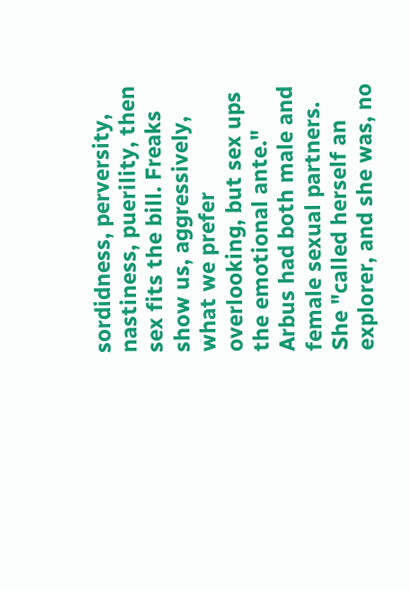sordidness, perversity, nastiness, puerility, then sex fits the bill. Freaks show us, aggressively, what we prefer overlooking, but sex ups the emotional ante." Arbus had both male and female sexual partners. She "called herself an explorer, and she was, no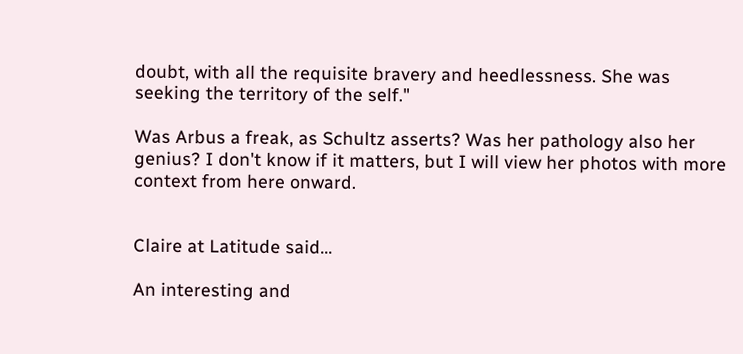doubt, with all the requisite bravery and heedlessness. She was seeking the territory of the self."

Was Arbus a freak, as Schultz asserts? Was her pathology also her genius? I don't know if it matters, but I will view her photos with more context from here onward.


Claire at Latitude said...

An interesting and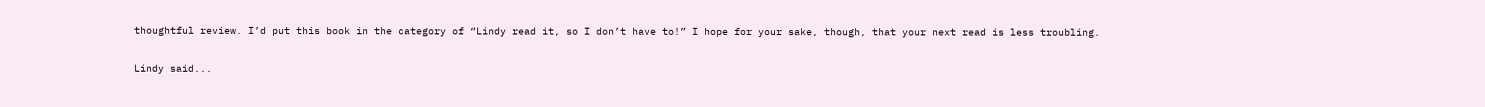thoughtful review. I’d put this book in the category of “Lindy read it, so I don’t have to!” I hope for your sake, though, that your next read is less troubling.

Lindy said...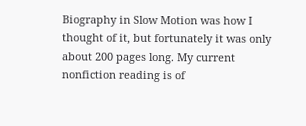Biography in Slow Motion was how I thought of it, but fortunately it was only about 200 pages long. My current nonfiction reading is of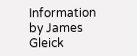Information by James Gleick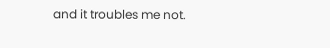and it troubles me not.